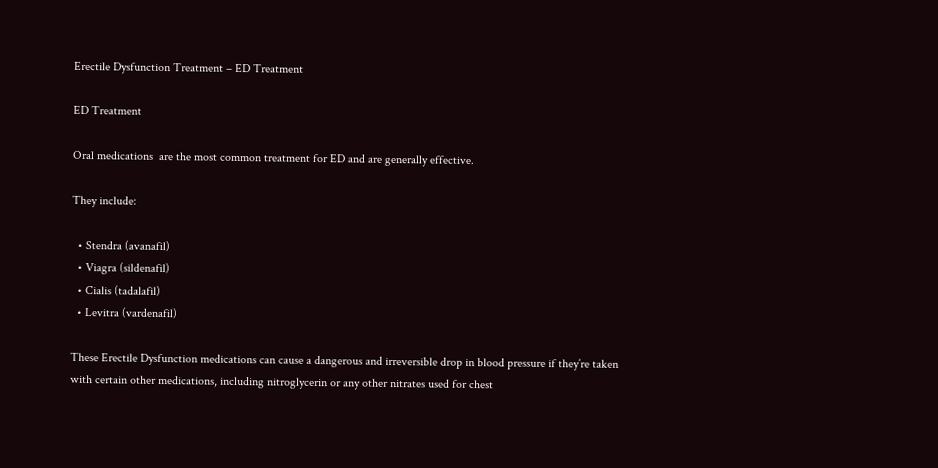Erectile Dysfunction Treatment – ED Treatment

ED Treatment

Oral medications  are the most common treatment for ED and are generally effective.

They include:

  • Stendra (avanafil)
  • Viagra (sildenafil)
  • Cialis (tadalafil)
  • Levitra (vardenafil)

These Erectile Dysfunction medications can cause a dangerous and irreversible drop in blood pressure if they’re taken with certain other medications, including nitroglycerin or any other nitrates used for chest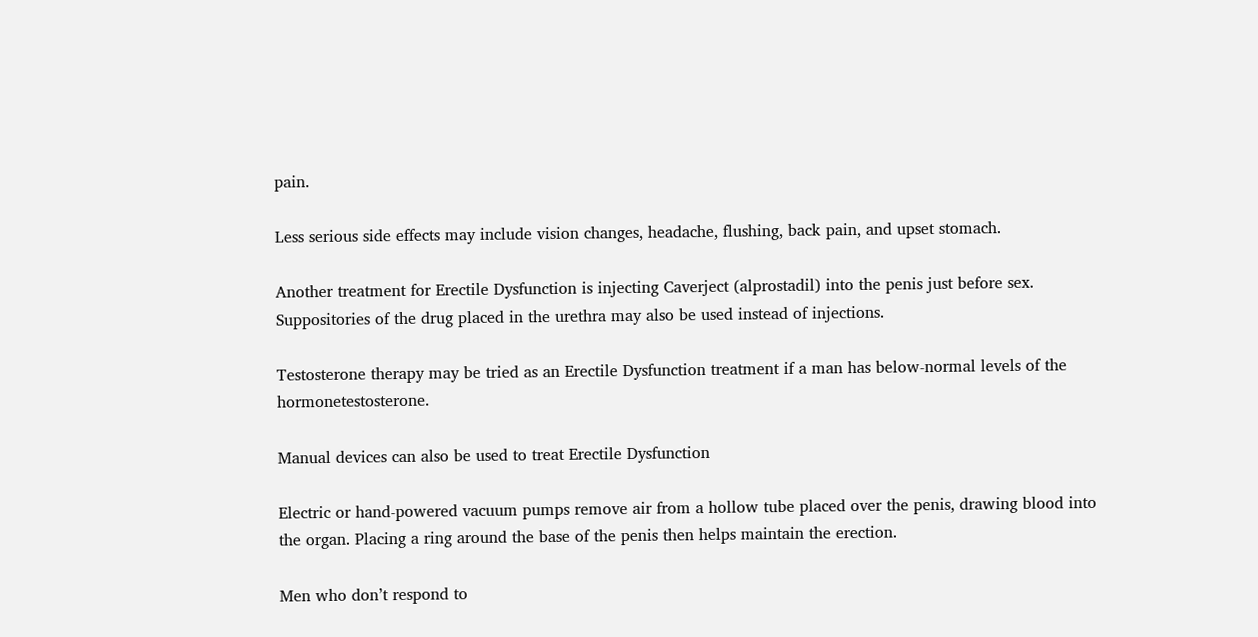pain.

Less serious side effects may include vision changes, headache, flushing, back pain, and upset stomach.

Another treatment for Erectile Dysfunction is injecting Caverject (alprostadil) into the penis just before sex. Suppositories of the drug placed in the urethra may also be used instead of injections.

Testosterone therapy may be tried as an Erectile Dysfunction treatment if a man has below-normal levels of the hormonetestosterone.

Manual devices can also be used to treat Erectile Dysfunction

Electric or hand-powered vacuum pumps remove air from a hollow tube placed over the penis, drawing blood into the organ. Placing a ring around the base of the penis then helps maintain the erection.

Men who don’t respond to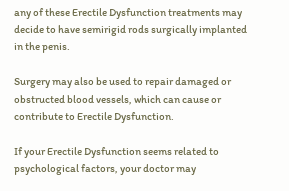any of these Erectile Dysfunction treatments may decide to have semirigid rods surgically implanted in the penis.

Surgery may also be used to repair damaged or obstructed blood vessels, which can cause or contribute to Erectile Dysfunction.

If your Erectile Dysfunction seems related to psychological factors, your doctor may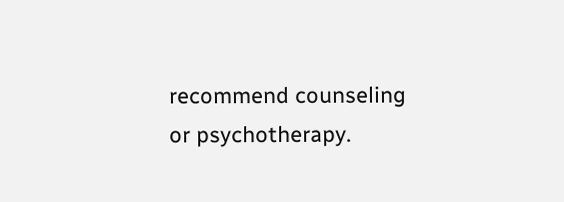recommend counseling or psychotherapy.